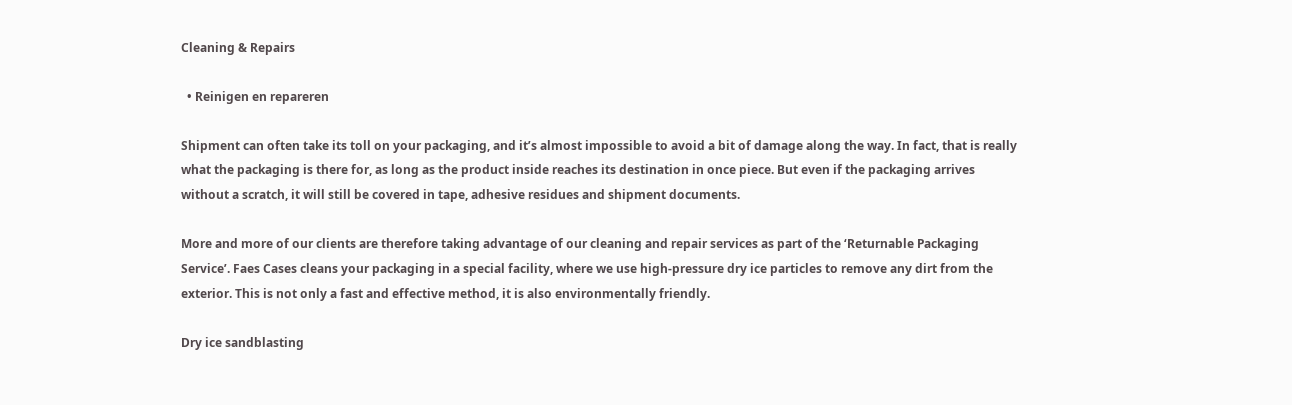Cleaning & Repairs

  • Reinigen en repareren

Shipment can often take its toll on your packaging, and it’s almost impossible to avoid a bit of damage along the way. In fact, that is really what the packaging is there for, as long as the product inside reaches its destination in once piece. But even if the packaging arrives without a scratch, it will still be covered in tape, adhesive residues and shipment documents.

More and more of our clients are therefore taking advantage of our cleaning and repair services as part of the ‘Returnable Packaging Service’. Faes Cases cleans your packaging in a special facility, where we use high-pressure dry ice particles to remove any dirt from the exterior. This is not only a fast and effective method, it is also environmentally friendly.

Dry ice sandblasting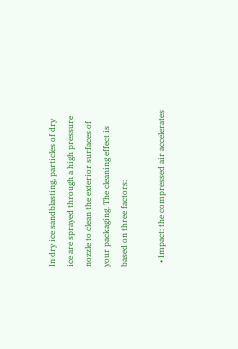In dry ice sandblasting, particles of dry ice are sprayed through a high pressure nozzle to clean the exterior surfaces of your packaging. The cleaning effect is based on three factors:

  • Impact: the compressed air accelerates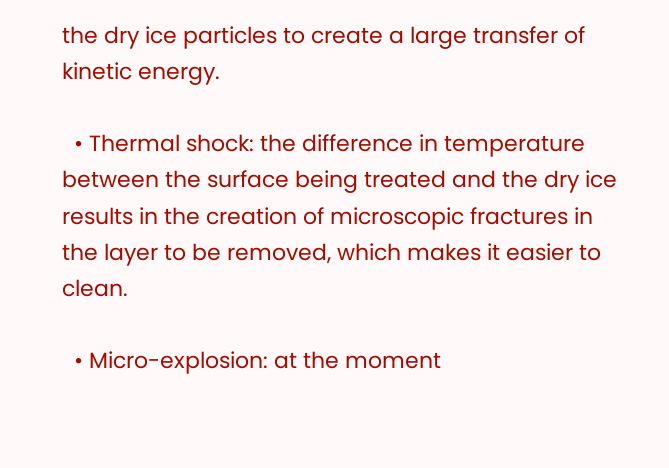the dry ice particles to create a large transfer of kinetic energy.

  • Thermal shock: the difference in temperature between the surface being treated and the dry ice results in the creation of microscopic fractures in the layer to be removed, which makes it easier to clean.

  • Micro-explosion: at the moment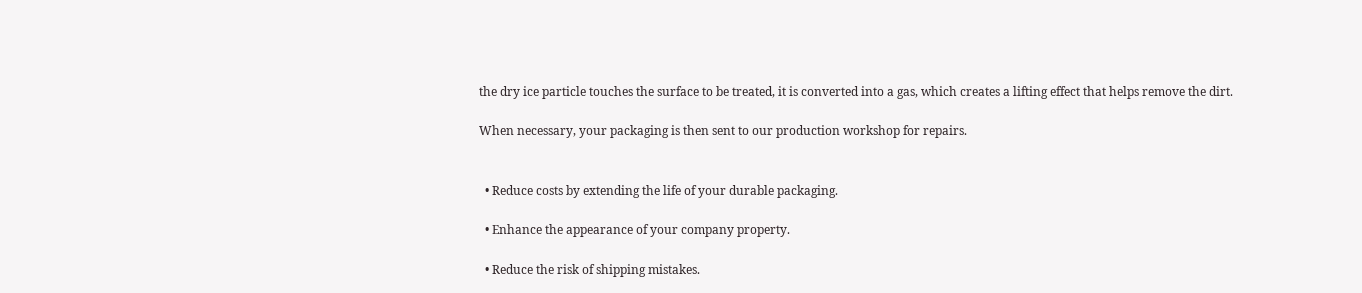the dry ice particle touches the surface to be treated, it is converted into a gas, which creates a lifting effect that helps remove the dirt.

When necessary, your packaging is then sent to our production workshop for repairs.


  • Reduce costs by extending the life of your durable packaging.

  • Enhance the appearance of your company property.

  • Reduce the risk of shipping mistakes.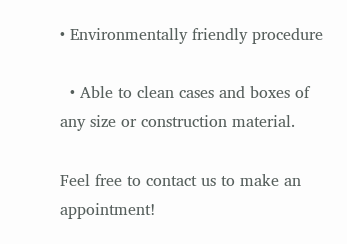• Environmentally friendly procedure

  • Able to clean cases and boxes of any size or construction material.

Feel free to contact us to make an appointment!